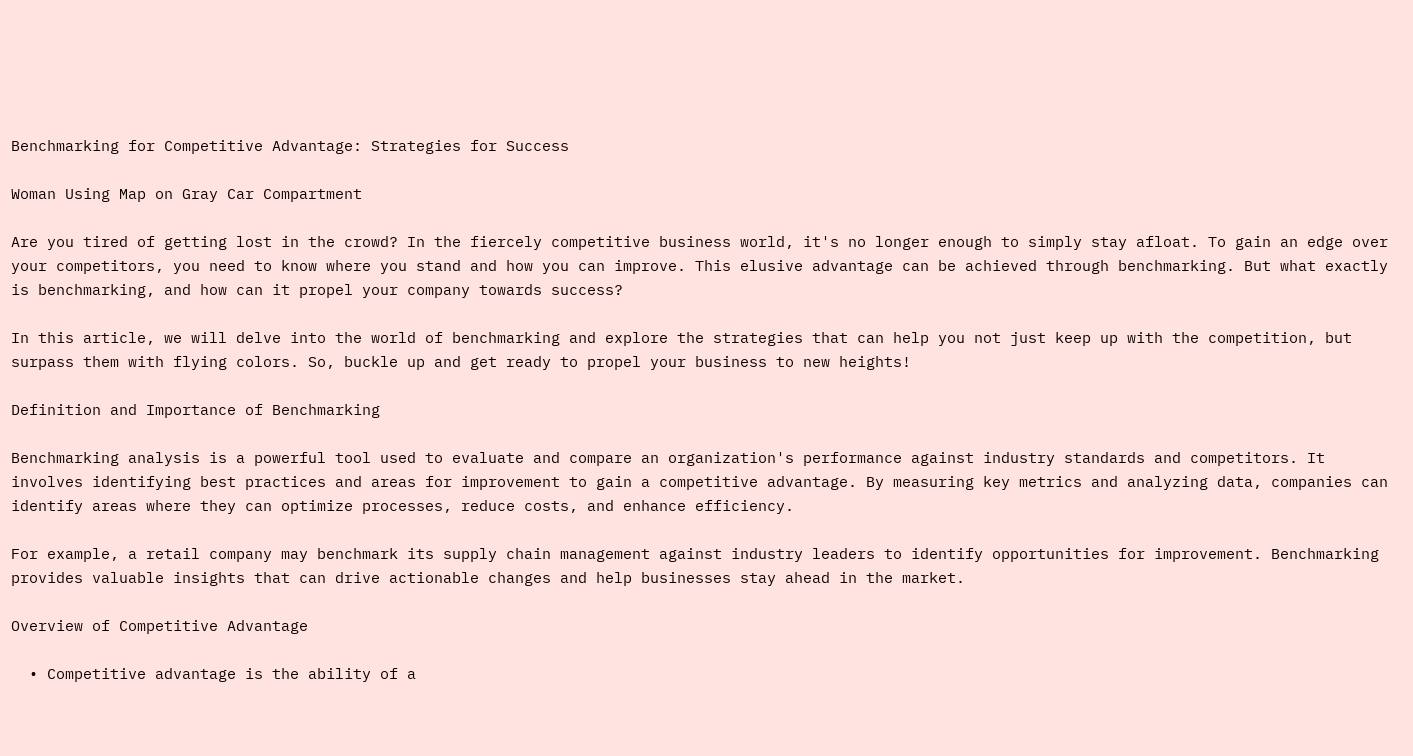Benchmarking for Competitive Advantage: Strategies for Success

Woman Using Map on Gray Car Compartment

Are you tired of getting lost in the crowd? In the fiercely competitive business world, it's no longer enough to simply stay afloat. To gain an edge over your competitors, you need to know where you stand and how you can improve. This elusive advantage can be achieved through benchmarking. But what exactly is benchmarking, and how can it propel your company towards success?

In this article, we will delve into the world of benchmarking and explore the strategies that can help you not just keep up with the competition, but surpass them with flying colors. So, buckle up and get ready to propel your business to new heights!

Definition and Importance of Benchmarking

Benchmarking analysis is a powerful tool used to evaluate and compare an organization's performance against industry standards and competitors. It involves identifying best practices and areas for improvement to gain a competitive advantage. By measuring key metrics and analyzing data, companies can identify areas where they can optimize processes, reduce costs, and enhance efficiency.

For example, a retail company may benchmark its supply chain management against industry leaders to identify opportunities for improvement. Benchmarking provides valuable insights that can drive actionable changes and help businesses stay ahead in the market.

Overview of Competitive Advantage

  • Competitive advantage is the ability of a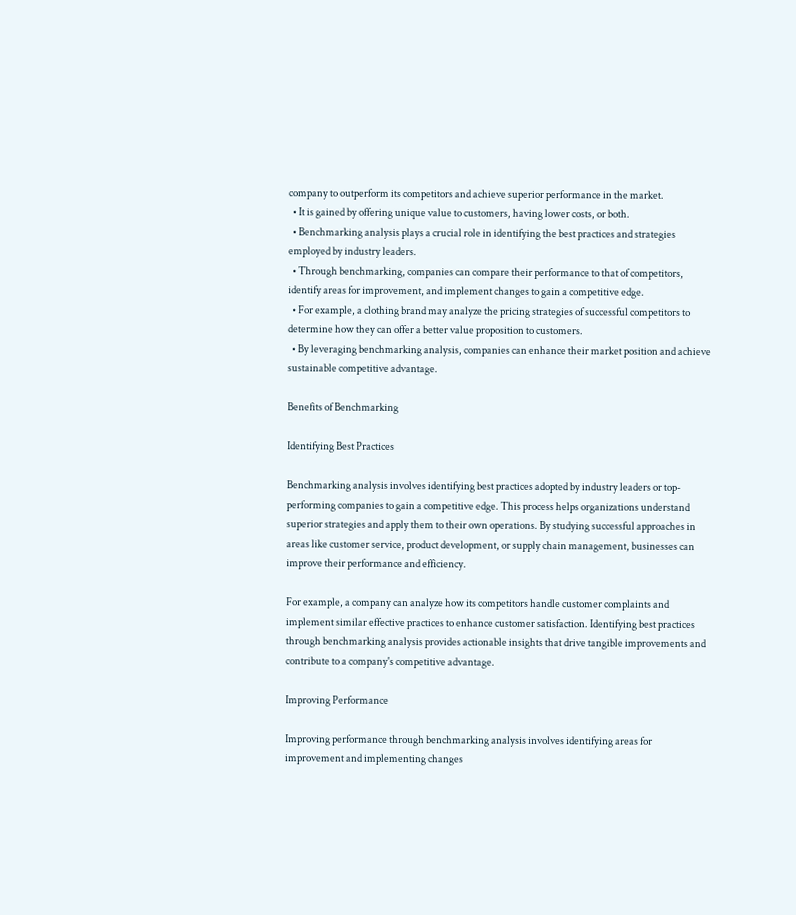company to outperform its competitors and achieve superior performance in the market.
  • It is gained by offering unique value to customers, having lower costs, or both.
  • Benchmarking analysis plays a crucial role in identifying the best practices and strategies employed by industry leaders.
  • Through benchmarking, companies can compare their performance to that of competitors, identify areas for improvement, and implement changes to gain a competitive edge.
  • For example, a clothing brand may analyze the pricing strategies of successful competitors to determine how they can offer a better value proposition to customers.
  • By leveraging benchmarking analysis, companies can enhance their market position and achieve sustainable competitive advantage.

Benefits of Benchmarking

Identifying Best Practices

Benchmarking analysis involves identifying best practices adopted by industry leaders or top-performing companies to gain a competitive edge. This process helps organizations understand superior strategies and apply them to their own operations. By studying successful approaches in areas like customer service, product development, or supply chain management, businesses can improve their performance and efficiency.

For example, a company can analyze how its competitors handle customer complaints and implement similar effective practices to enhance customer satisfaction. Identifying best practices through benchmarking analysis provides actionable insights that drive tangible improvements and contribute to a company's competitive advantage.

Improving Performance

Improving performance through benchmarking analysis involves identifying areas for improvement and implementing changes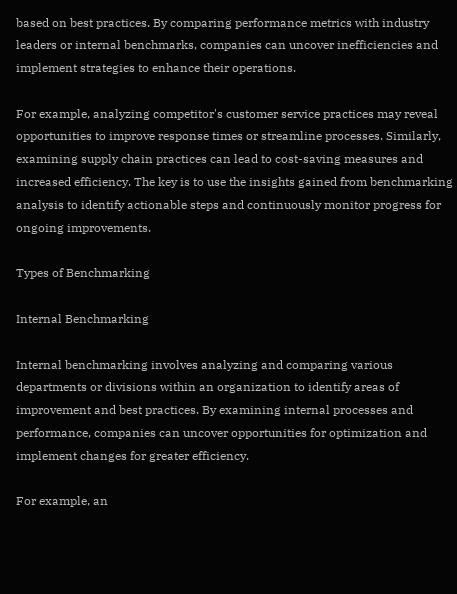based on best practices. By comparing performance metrics with industry leaders or internal benchmarks, companies can uncover inefficiencies and implement strategies to enhance their operations.

For example, analyzing competitor's customer service practices may reveal opportunities to improve response times or streamline processes. Similarly, examining supply chain practices can lead to cost-saving measures and increased efficiency. The key is to use the insights gained from benchmarking analysis to identify actionable steps and continuously monitor progress for ongoing improvements.

Types of Benchmarking

Internal Benchmarking

Internal benchmarking involves analyzing and comparing various departments or divisions within an organization to identify areas of improvement and best practices. By examining internal processes and performance, companies can uncover opportunities for optimization and implement changes for greater efficiency.

For example, an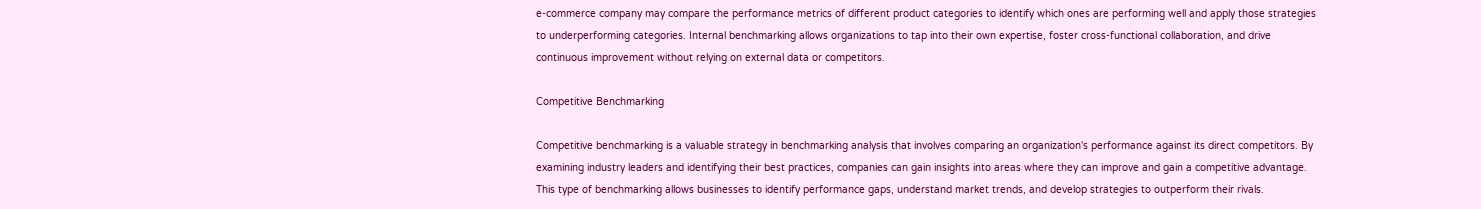e-commerce company may compare the performance metrics of different product categories to identify which ones are performing well and apply those strategies to underperforming categories. Internal benchmarking allows organizations to tap into their own expertise, foster cross-functional collaboration, and drive continuous improvement without relying on external data or competitors.

Competitive Benchmarking

Competitive benchmarking is a valuable strategy in benchmarking analysis that involves comparing an organization's performance against its direct competitors. By examining industry leaders and identifying their best practices, companies can gain insights into areas where they can improve and gain a competitive advantage. This type of benchmarking allows businesses to identify performance gaps, understand market trends, and develop strategies to outperform their rivals.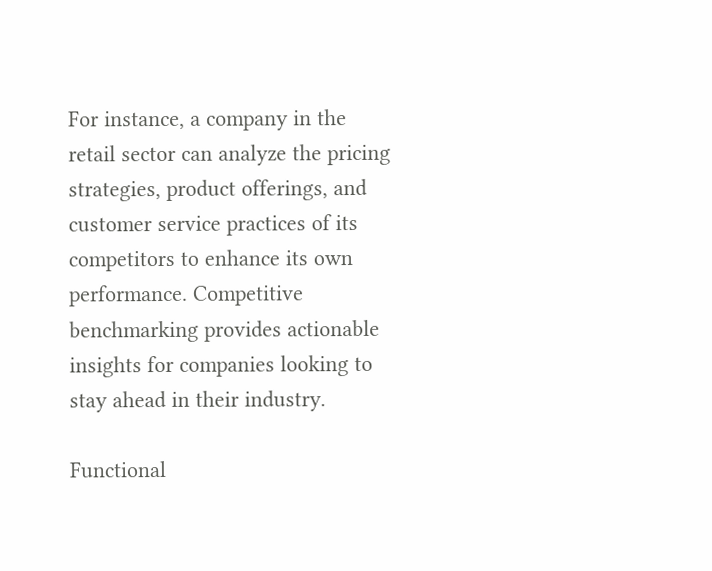For instance, a company in the retail sector can analyze the pricing strategies, product offerings, and customer service practices of its competitors to enhance its own performance. Competitive benchmarking provides actionable insights for companies looking to stay ahead in their industry.

Functional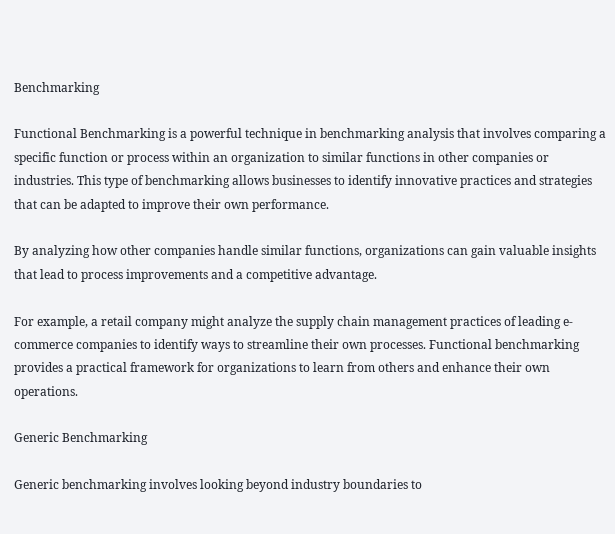Benchmarking

Functional Benchmarking is a powerful technique in benchmarking analysis that involves comparing a specific function or process within an organization to similar functions in other companies or industries. This type of benchmarking allows businesses to identify innovative practices and strategies that can be adapted to improve their own performance.

By analyzing how other companies handle similar functions, organizations can gain valuable insights that lead to process improvements and a competitive advantage.

For example, a retail company might analyze the supply chain management practices of leading e-commerce companies to identify ways to streamline their own processes. Functional benchmarking provides a practical framework for organizations to learn from others and enhance their own operations.

Generic Benchmarking

Generic benchmarking involves looking beyond industry boundaries to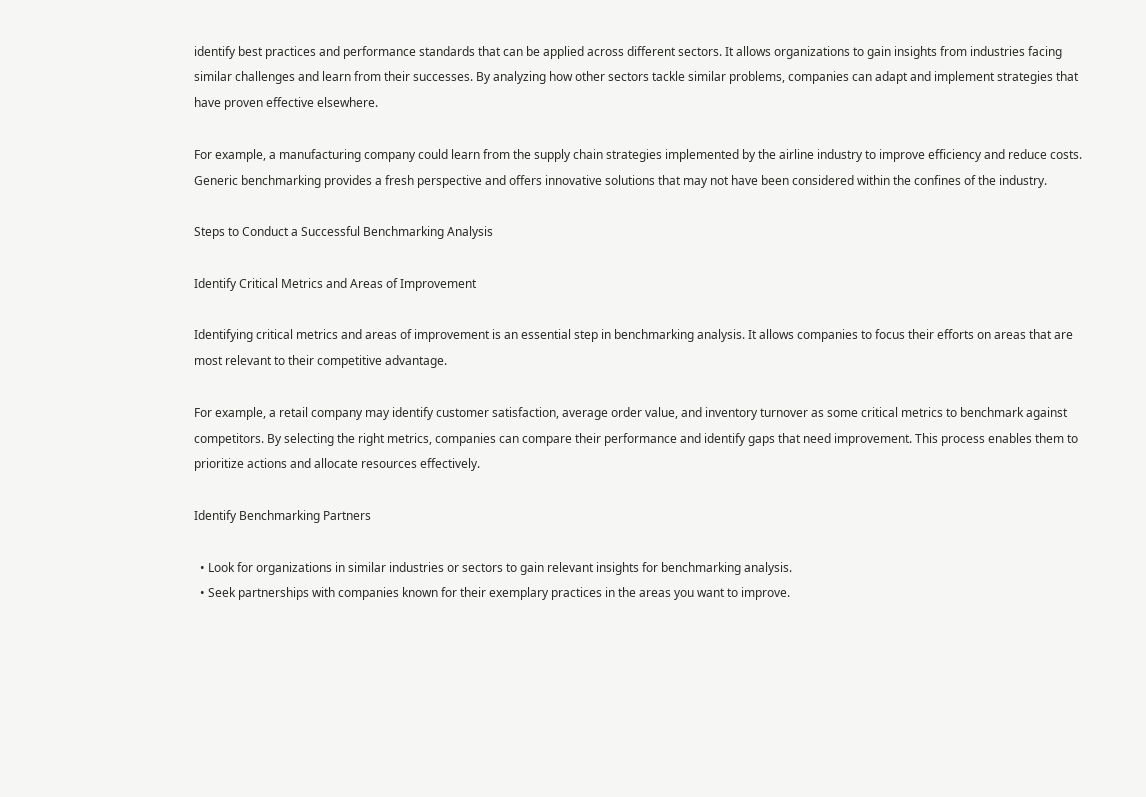identify best practices and performance standards that can be applied across different sectors. It allows organizations to gain insights from industries facing similar challenges and learn from their successes. By analyzing how other sectors tackle similar problems, companies can adapt and implement strategies that have proven effective elsewhere.

For example, a manufacturing company could learn from the supply chain strategies implemented by the airline industry to improve efficiency and reduce costs. Generic benchmarking provides a fresh perspective and offers innovative solutions that may not have been considered within the confines of the industry.

Steps to Conduct a Successful Benchmarking Analysis

Identify Critical Metrics and Areas of Improvement

Identifying critical metrics and areas of improvement is an essential step in benchmarking analysis. It allows companies to focus their efforts on areas that are most relevant to their competitive advantage.

For example, a retail company may identify customer satisfaction, average order value, and inventory turnover as some critical metrics to benchmark against competitors. By selecting the right metrics, companies can compare their performance and identify gaps that need improvement. This process enables them to prioritize actions and allocate resources effectively.

Identify Benchmarking Partners

  • Look for organizations in similar industries or sectors to gain relevant insights for benchmarking analysis.
  • Seek partnerships with companies known for their exemplary practices in the areas you want to improve.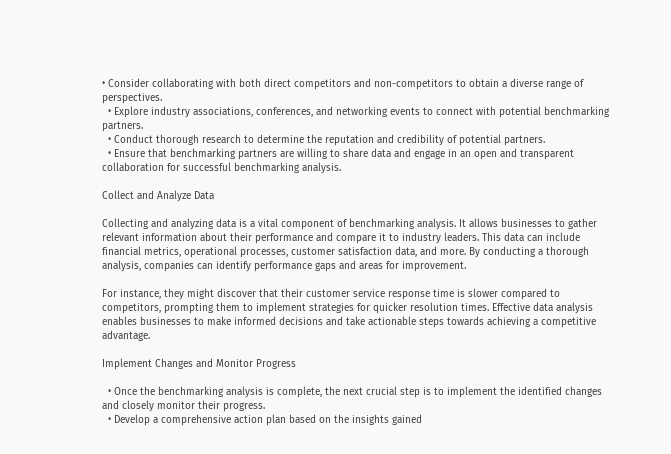• Consider collaborating with both direct competitors and non-competitors to obtain a diverse range of perspectives.
  • Explore industry associations, conferences, and networking events to connect with potential benchmarking partners.
  • Conduct thorough research to determine the reputation and credibility of potential partners.
  • Ensure that benchmarking partners are willing to share data and engage in an open and transparent collaboration for successful benchmarking analysis.

Collect and Analyze Data

Collecting and analyzing data is a vital component of benchmarking analysis. It allows businesses to gather relevant information about their performance and compare it to industry leaders. This data can include financial metrics, operational processes, customer satisfaction data, and more. By conducting a thorough analysis, companies can identify performance gaps and areas for improvement.

For instance, they might discover that their customer service response time is slower compared to competitors, prompting them to implement strategies for quicker resolution times. Effective data analysis enables businesses to make informed decisions and take actionable steps towards achieving a competitive advantage.

Implement Changes and Monitor Progress

  • Once the benchmarking analysis is complete, the next crucial step is to implement the identified changes and closely monitor their progress.
  • Develop a comprehensive action plan based on the insights gained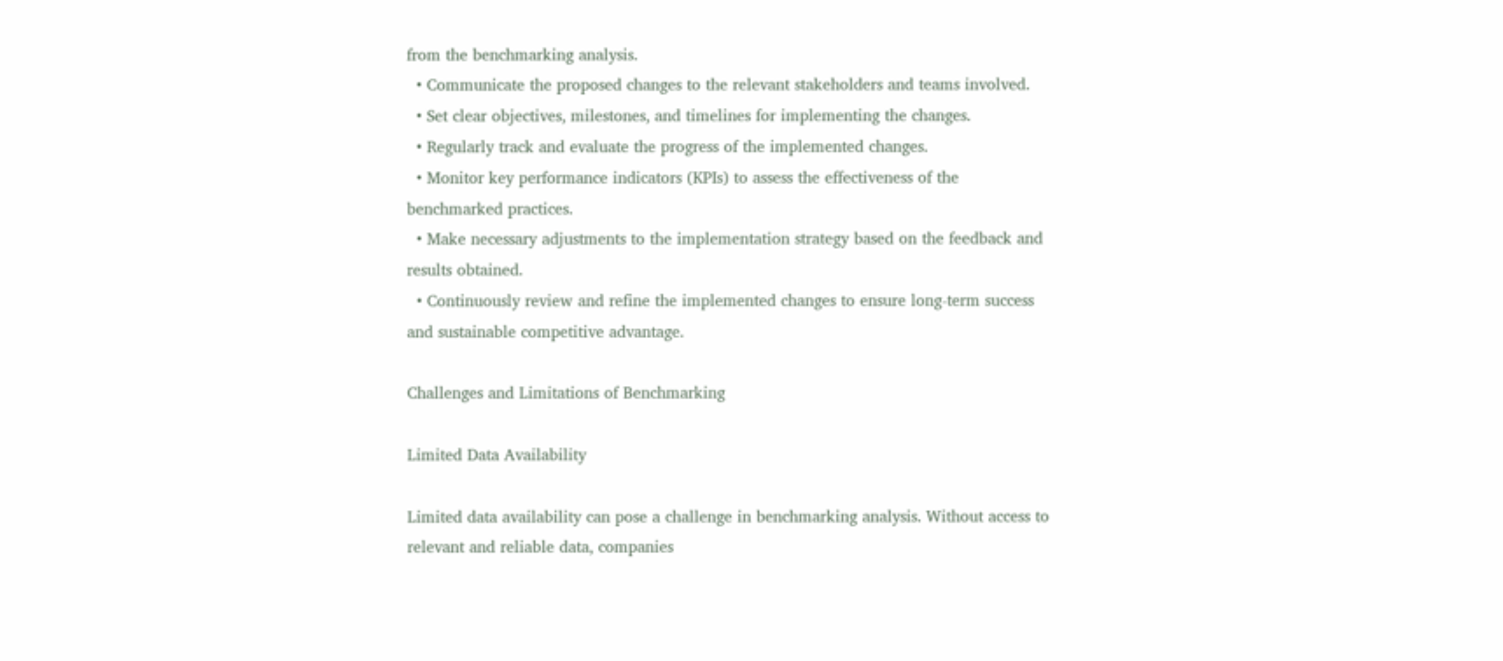from the benchmarking analysis.
  • Communicate the proposed changes to the relevant stakeholders and teams involved.
  • Set clear objectives, milestones, and timelines for implementing the changes.
  • Regularly track and evaluate the progress of the implemented changes.
  • Monitor key performance indicators (KPIs) to assess the effectiveness of the benchmarked practices.
  • Make necessary adjustments to the implementation strategy based on the feedback and results obtained.
  • Continuously review and refine the implemented changes to ensure long-term success and sustainable competitive advantage.

Challenges and Limitations of Benchmarking

Limited Data Availability

Limited data availability can pose a challenge in benchmarking analysis. Without access to relevant and reliable data, companies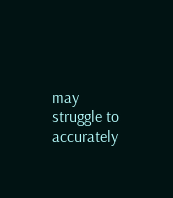may struggle to accurately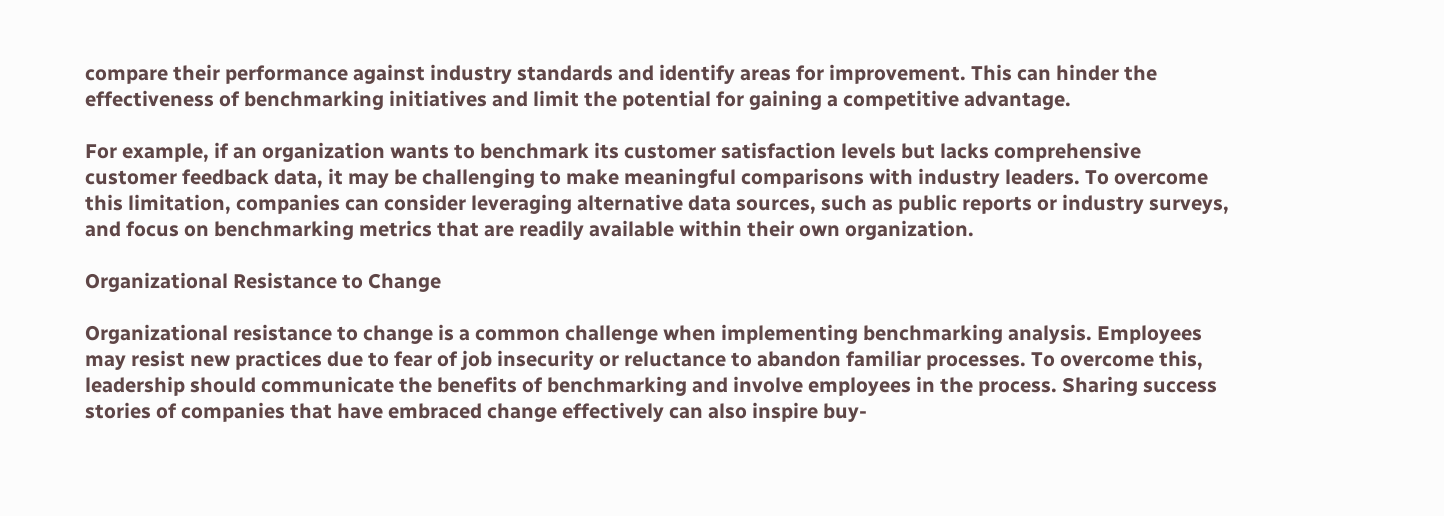compare their performance against industry standards and identify areas for improvement. This can hinder the effectiveness of benchmarking initiatives and limit the potential for gaining a competitive advantage.

For example, if an organization wants to benchmark its customer satisfaction levels but lacks comprehensive customer feedback data, it may be challenging to make meaningful comparisons with industry leaders. To overcome this limitation, companies can consider leveraging alternative data sources, such as public reports or industry surveys, and focus on benchmarking metrics that are readily available within their own organization.

Organizational Resistance to Change

Organizational resistance to change is a common challenge when implementing benchmarking analysis. Employees may resist new practices due to fear of job insecurity or reluctance to abandon familiar processes. To overcome this, leadership should communicate the benefits of benchmarking and involve employees in the process. Sharing success stories of companies that have embraced change effectively can also inspire buy-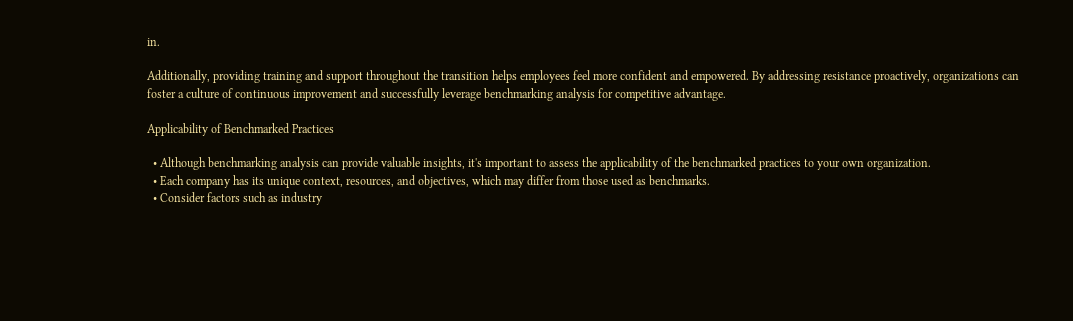in.

Additionally, providing training and support throughout the transition helps employees feel more confident and empowered. By addressing resistance proactively, organizations can foster a culture of continuous improvement and successfully leverage benchmarking analysis for competitive advantage.

Applicability of Benchmarked Practices

  • Although benchmarking analysis can provide valuable insights, it's important to assess the applicability of the benchmarked practices to your own organization.
  • Each company has its unique context, resources, and objectives, which may differ from those used as benchmarks.
  • Consider factors such as industry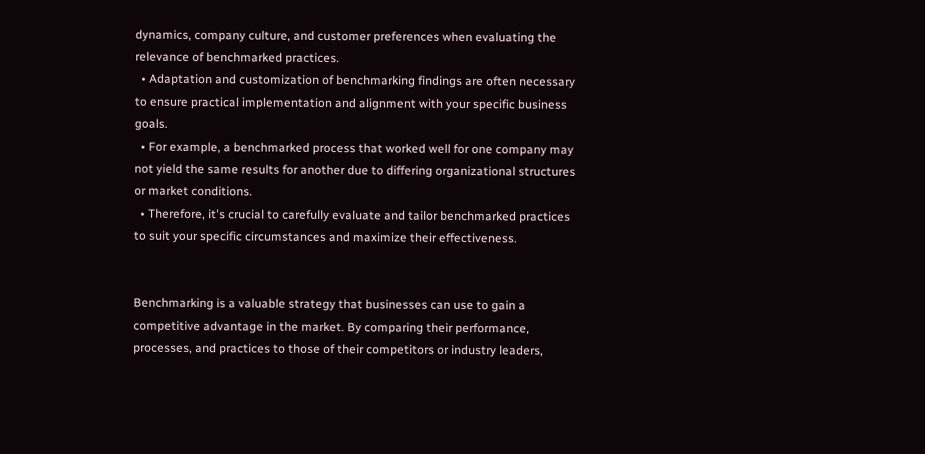dynamics, company culture, and customer preferences when evaluating the relevance of benchmarked practices.
  • Adaptation and customization of benchmarking findings are often necessary to ensure practical implementation and alignment with your specific business goals.
  • For example, a benchmarked process that worked well for one company may not yield the same results for another due to differing organizational structures or market conditions.
  • Therefore, it's crucial to carefully evaluate and tailor benchmarked practices to suit your specific circumstances and maximize their effectiveness.


Benchmarking is a valuable strategy that businesses can use to gain a competitive advantage in the market. By comparing their performance, processes, and practices to those of their competitors or industry leaders,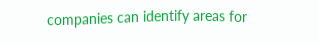companies can identify areas for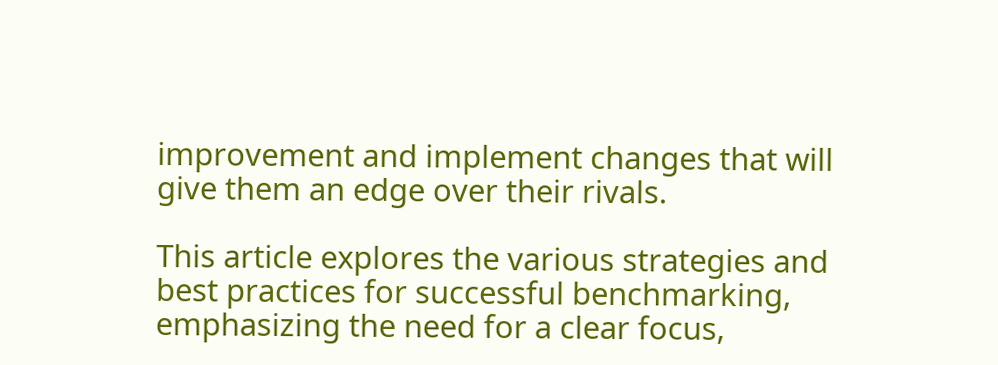improvement and implement changes that will give them an edge over their rivals.

This article explores the various strategies and best practices for successful benchmarking, emphasizing the need for a clear focus,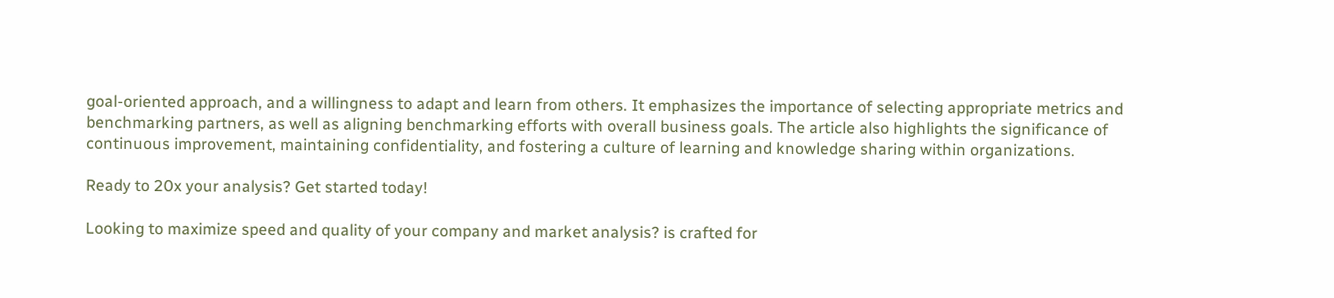goal-oriented approach, and a willingness to adapt and learn from others. It emphasizes the importance of selecting appropriate metrics and benchmarking partners, as well as aligning benchmarking efforts with overall business goals. The article also highlights the significance of continuous improvement, maintaining confidentiality, and fostering a culture of learning and knowledge sharing within organizations.

Ready to 20x your analysis? Get started today!

Looking to maximize speed and quality of your company and market analysis? is crafted for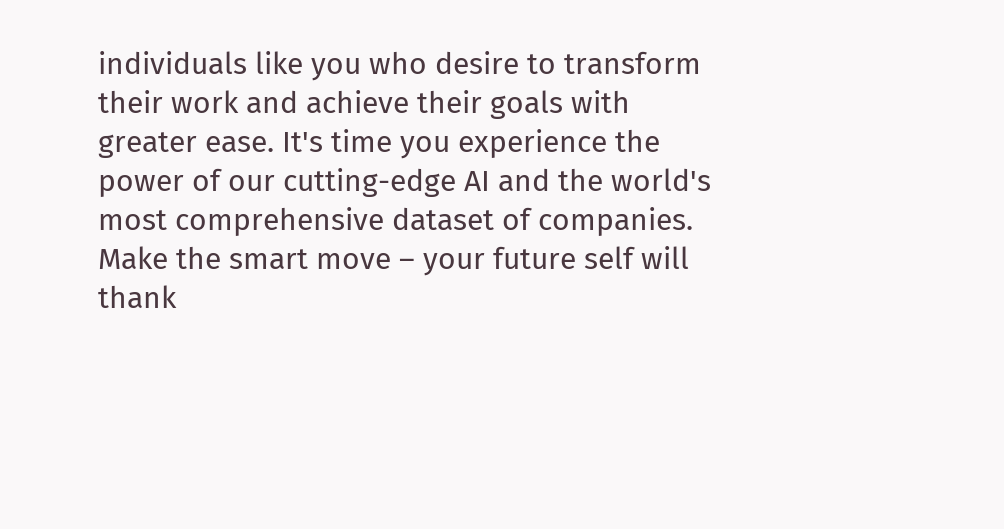individuals like you who desire to transform their work and achieve their goals with greater ease. It's time you experience the power of our cutting-edge AI and the world's most comprehensive dataset of companies. Make the smart move – your future self will thank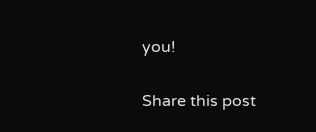you!

Share this post